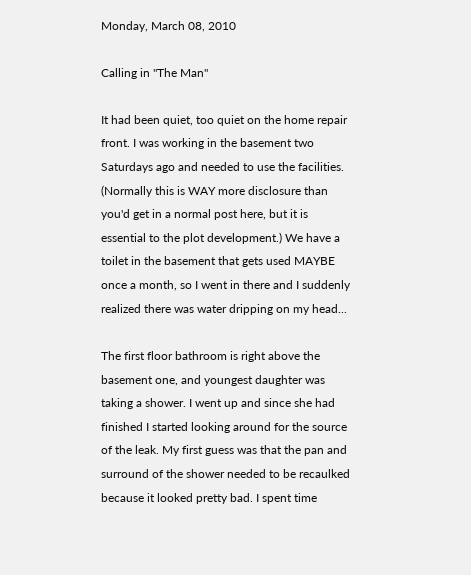Monday, March 08, 2010

Calling in "The Man"

It had been quiet, too quiet on the home repair front. I was working in the basement two Saturdays ago and needed to use the facilities. (Normally this is WAY more disclosure than you'd get in a normal post here, but it is essential to the plot development.) We have a toilet in the basement that gets used MAYBE once a month, so I went in there and I suddenly realized there was water dripping on my head...

The first floor bathroom is right above the basement one, and youngest daughter was taking a shower. I went up and since she had finished I started looking around for the source of the leak. My first guess was that the pan and surround of the shower needed to be recaulked because it looked pretty bad. I spent time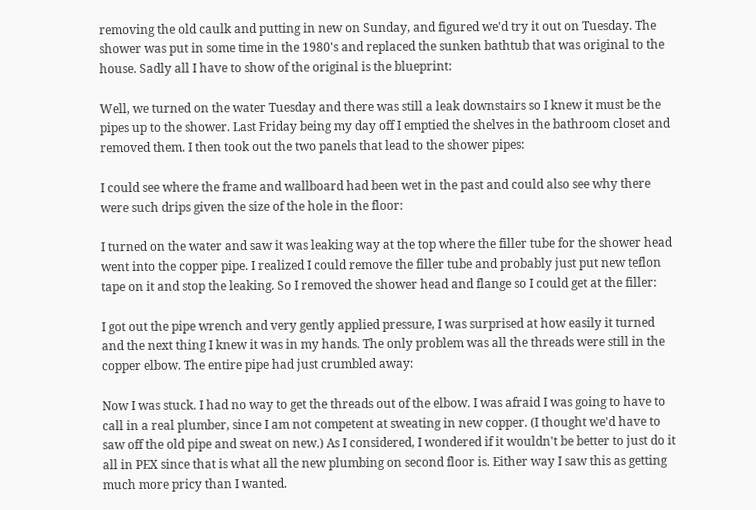removing the old caulk and putting in new on Sunday, and figured we'd try it out on Tuesday. The shower was put in some time in the 1980's and replaced the sunken bathtub that was original to the house. Sadly all I have to show of the original is the blueprint:

Well, we turned on the water Tuesday and there was still a leak downstairs so I knew it must be the pipes up to the shower. Last Friday being my day off I emptied the shelves in the bathroom closet and removed them. I then took out the two panels that lead to the shower pipes:

I could see where the frame and wallboard had been wet in the past and could also see why there were such drips given the size of the hole in the floor:

I turned on the water and saw it was leaking way at the top where the filler tube for the shower head went into the copper pipe. I realized I could remove the filler tube and probably just put new teflon tape on it and stop the leaking. So I removed the shower head and flange so I could get at the filler:

I got out the pipe wrench and very gently applied pressure, I was surprised at how easily it turned and the next thing I knew it was in my hands. The only problem was all the threads were still in the copper elbow. The entire pipe had just crumbled away:

Now I was stuck. I had no way to get the threads out of the elbow. I was afraid I was going to have to call in a real plumber, since I am not competent at sweating in new copper. (I thought we'd have to saw off the old pipe and sweat on new.) As I considered, I wondered if it wouldn't be better to just do it all in PEX since that is what all the new plumbing on second floor is. Either way I saw this as getting much more pricy than I wanted.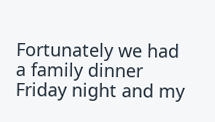Fortunately we had a family dinner Friday night and my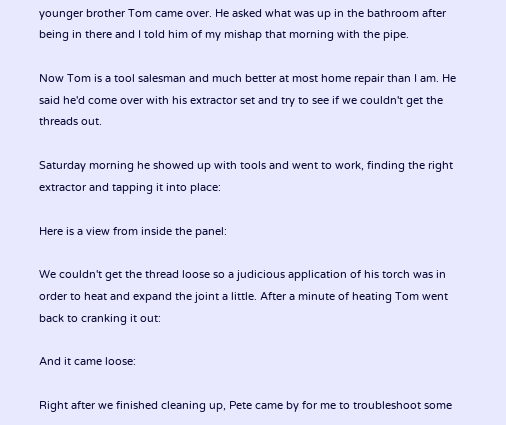younger brother Tom came over. He asked what was up in the bathroom after being in there and I told him of my mishap that morning with the pipe.

Now Tom is a tool salesman and much better at most home repair than I am. He said he'd come over with his extractor set and try to see if we couldn't get the threads out.

Saturday morning he showed up with tools and went to work, finding the right extractor and tapping it into place:

Here is a view from inside the panel:

We couldn't get the thread loose so a judicious application of his torch was in order to heat and expand the joint a little. After a minute of heating Tom went back to cranking it out:

And it came loose:

Right after we finished cleaning up, Pete came by for me to troubleshoot some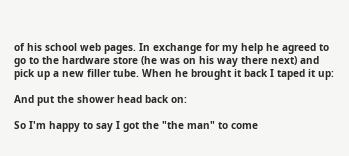of his school web pages. In exchange for my help he agreed to go to the hardware store (he was on his way there next) and pick up a new filler tube. When he brought it back I taped it up:

And put the shower head back on:

So I'm happy to say I got the "the man" to come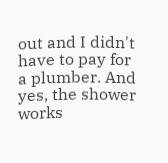out and I didn't have to pay for a plumber. And yes, the shower works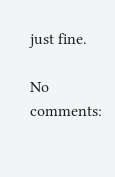just fine.

No comments: